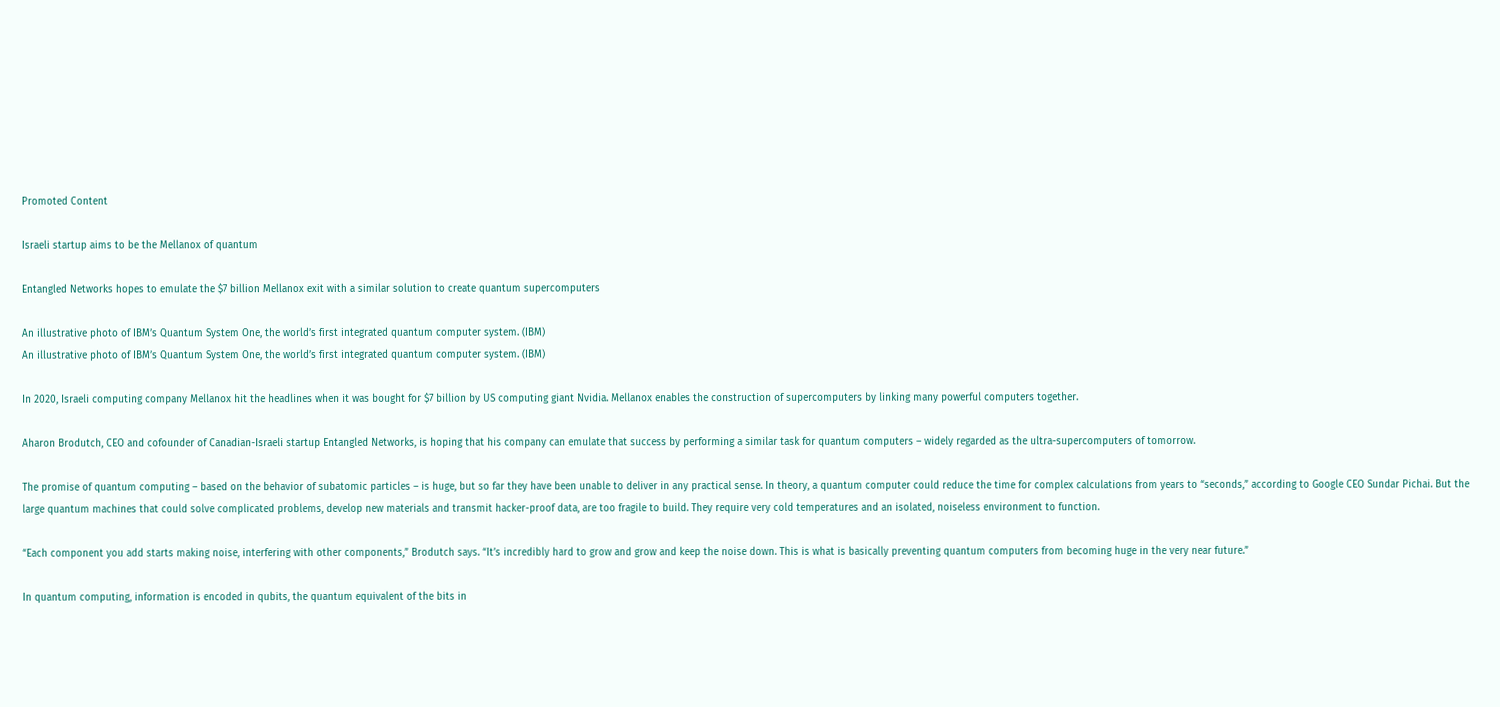Promoted Content

Israeli startup aims to be the Mellanox of quantum

Entangled Networks hopes to emulate the $7 billion Mellanox exit with a similar solution to create quantum supercomputers

An illustrative photo of IBM’s Quantum System One, the world’s first integrated quantum computer system. (IBM)
An illustrative photo of IBM’s Quantum System One, the world’s first integrated quantum computer system. (IBM)

In 2020, Israeli computing company Mellanox hit the headlines when it was bought for $7 billion by US computing giant Nvidia. Mellanox enables the construction of supercomputers by linking many powerful computers together.

Aharon Brodutch, CEO and cofounder of Canadian-Israeli startup Entangled Networks, is hoping that his company can emulate that success by performing a similar task for quantum computers – widely regarded as the ultra-supercomputers of tomorrow.

The promise of quantum computing – based on the behavior of subatomic particles – is huge, but so far they have been unable to deliver in any practical sense. In theory, a quantum computer could reduce the time for complex calculations from years to “seconds,” according to Google CEO Sundar Pichai. But the large quantum machines that could solve complicated problems, develop new materials and transmit hacker-proof data, are too fragile to build. They require very cold temperatures and an isolated, noiseless environment to function.

“Each component you add starts making noise, interfering with other components,” Brodutch says. “It’s incredibly hard to grow and grow and keep the noise down. This is what is basically preventing quantum computers from becoming huge in the very near future.”

In quantum computing, information is encoded in qubits, the quantum equivalent of the bits in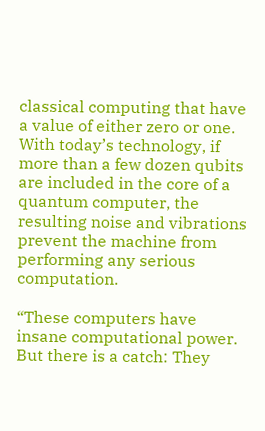classical computing that have a value of either zero or one. With today’s technology, if more than a few dozen qubits are included in the core of a quantum computer, the resulting noise and vibrations prevent the machine from performing any serious computation.

“These computers have insane computational power. But there is a catch: They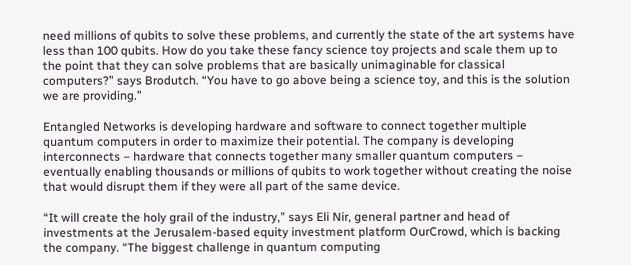need millions of qubits to solve these problems, and currently the state of the art systems have less than 100 qubits. How do you take these fancy science toy projects and scale them up to the point that they can solve problems that are basically unimaginable for classical computers?” says Brodutch. “You have to go above being a science toy, and this is the solution we are providing.”

Entangled Networks is developing hardware and software to connect together multiple quantum computers in order to maximize their potential. The company is developing interconnects – hardware that connects together many smaller quantum computers – eventually enabling thousands or millions of qubits to work together without creating the noise that would disrupt them if they were all part of the same device.

“It will create the holy grail of the industry,” says Eli Nir, general partner and head of investments at the Jerusalem-based equity investment platform OurCrowd, which is backing the company. “The biggest challenge in quantum computing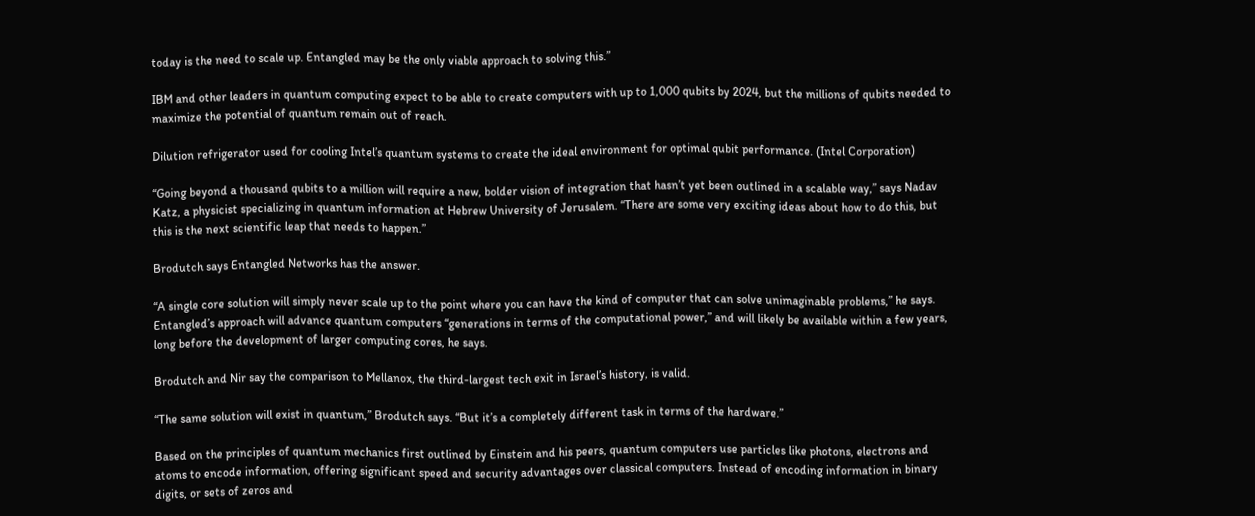today is the need to scale up. Entangled may be the only viable approach to solving this.”

IBM and other leaders in quantum computing expect to be able to create computers with up to 1,000 qubits by 2024, but the millions of qubits needed to maximize the potential of quantum remain out of reach.

Dilution refrigerator used for cooling Intel’s quantum systems to create the ideal environment for optimal qubit performance. (Intel Corporation)

“Going beyond a thousand qubits to a million will require a new, bolder vision of integration that hasn’t yet been outlined in a scalable way,” says Nadav Katz, a physicist specializing in quantum information at Hebrew University of Jerusalem. “There are some very exciting ideas about how to do this, but this is the next scientific leap that needs to happen.”

Brodutch says Entangled Networks has the answer.

“A single core solution will simply never scale up to the point where you can have the kind of computer that can solve unimaginable problems,” he says. Entangled’s approach will advance quantum computers “generations in terms of the computational power,” and will likely be available within a few years, long before the development of larger computing cores, he says.

Brodutch and Nir say the comparison to Mellanox, the third-largest tech exit in Israel’s history, is valid.

“The same solution will exist in quantum,” Brodutch says. “But it’s a completely different task in terms of the hardware.”

Based on the principles of quantum mechanics first outlined by Einstein and his peers, quantum computers use particles like photons, electrons and atoms to encode information, offering significant speed and security advantages over classical computers. Instead of encoding information in binary digits, or sets of zeros and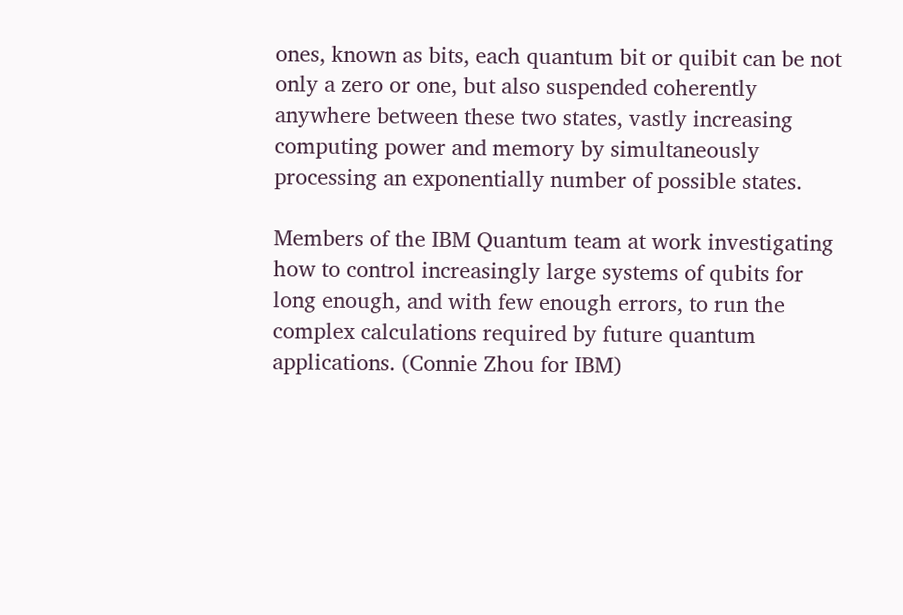ones, known as bits, each quantum bit or quibit can be not only a zero or one, but also suspended coherently anywhere between these two states, vastly increasing computing power and memory by simultaneously processing an exponentially number of possible states.

Members of the IBM Quantum team at work investigating how to control increasingly large systems of qubits for long enough, and with few enough errors, to run the complex calculations required by future quantum applications. (Connie Zhou for IBM)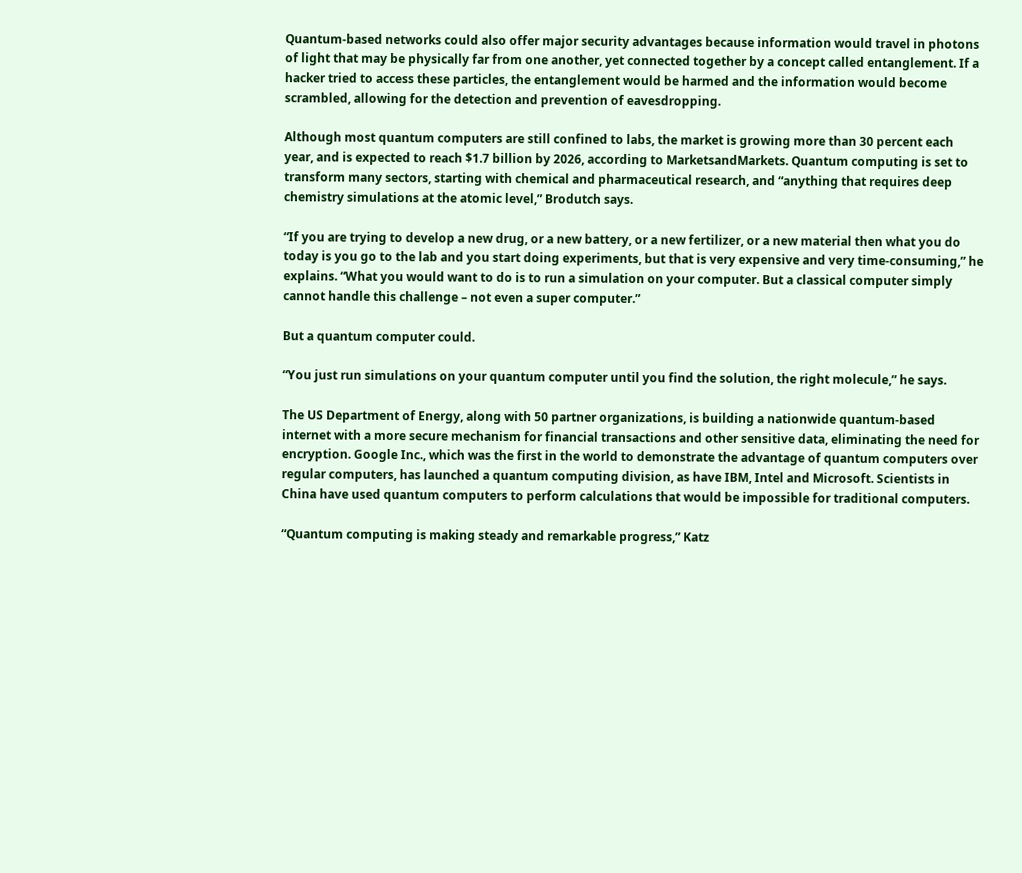Quantum-based networks could also offer major security advantages because information would travel in photons of light that may be physically far from one another, yet connected together by a concept called entanglement. If a hacker tried to access these particles, the entanglement would be harmed and the information would become scrambled, allowing for the detection and prevention of eavesdropping.

Although most quantum computers are still confined to labs, the market is growing more than 30 percent each year, and is expected to reach $1.7 billion by 2026, according to MarketsandMarkets. Quantum computing is set to transform many sectors, starting with chemical and pharmaceutical research, and “anything that requires deep chemistry simulations at the atomic level,” Brodutch says.

“If you are trying to develop a new drug, or a new battery, or a new fertilizer, or a new material then what you do today is you go to the lab and you start doing experiments, but that is very expensive and very time-consuming,” he explains. “What you would want to do is to run a simulation on your computer. But a classical computer simply cannot handle this challenge – not even a super computer.”

But a quantum computer could.

“You just run simulations on your quantum computer until you find the solution, the right molecule,” he says.

The US Department of Energy, along with 50 partner organizations, is building a nationwide quantum-based internet with a more secure mechanism for financial transactions and other sensitive data, eliminating the need for encryption. Google Inc., which was the first in the world to demonstrate the advantage of quantum computers over regular computers, has launched a quantum computing division, as have IBM, Intel and Microsoft. Scientists in China have used quantum computers to perform calculations that would be impossible for traditional computers.

“Quantum computing is making steady and remarkable progress,” Katz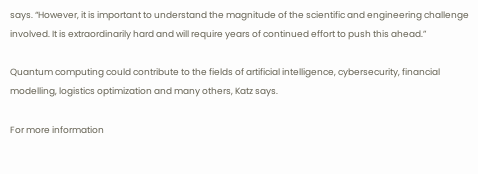says. “However, it is important to understand the magnitude of the scientific and engineering challenge involved. It is extraordinarily hard and will require years of continued effort to push this ahead.”

Quantum computing could contribute to the fields of artificial intelligence, cybersecurity, financial modelling, logistics optimization and many others, Katz says.

For more information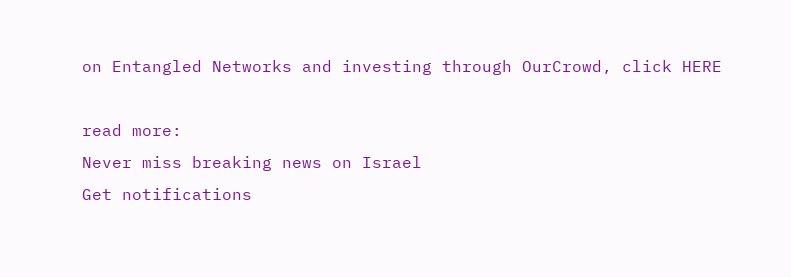on Entangled Networks and investing through OurCrowd, click HERE

read more:
Never miss breaking news on Israel
Get notifications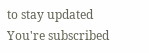to stay updated
You're subscribed